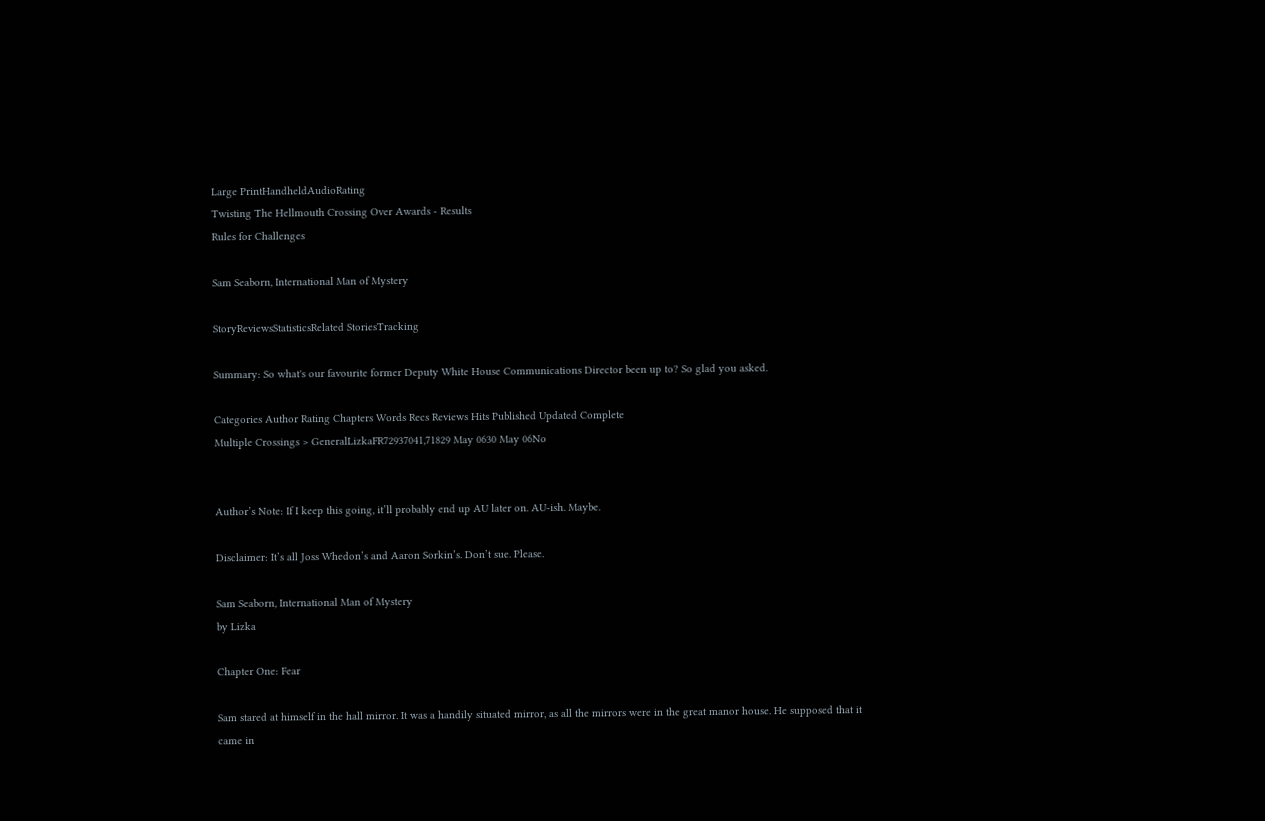Large PrintHandheldAudioRating
Twisting The Hellmouth Crossing Over Awards - Results
Rules for Challenges

Sam Seaborn, International Man of Mystery

StoryReviewsStatisticsRelated StoriesTracking

Summary: So what's our favourite former Deputy White House Communications Director been up to? So glad you asked.

Categories Author Rating Chapters Words Recs Reviews Hits Published Updated Complete
Multiple Crossings > GeneralLizkaFR72937041,71829 May 0630 May 06No


Author’s Note: If I keep this going, it’ll probably end up AU later on. AU-ish. Maybe.

Disclaimer: It’s all Joss Whedon’s and Aaron Sorkin’s. Don’t sue. Please.

Sam Seaborn, International Man of Mystery
by Lizka

Chapter One: Fear

Sam stared at himself in the hall mirror. It was a handily situated mirror, as all the mirrors were in the great manor house. He supposed that it came in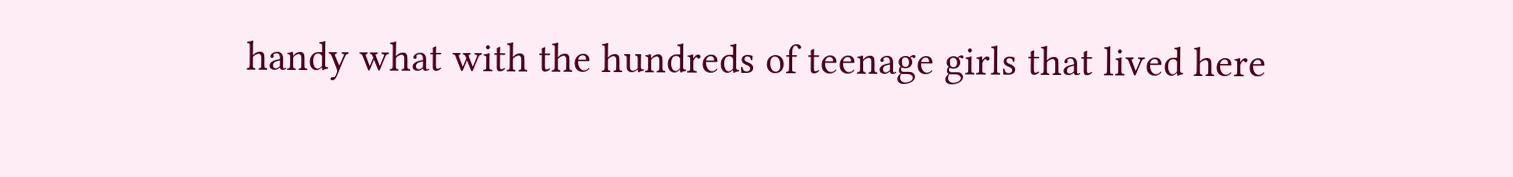handy what with the hundreds of teenage girls that lived here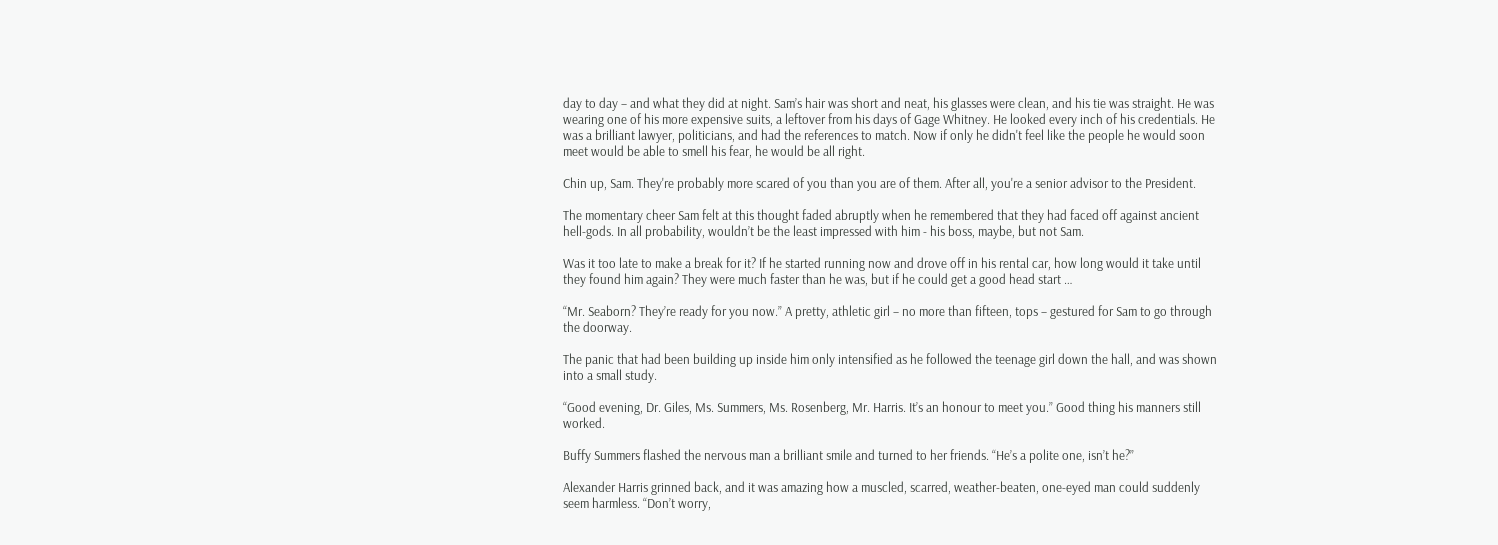day to day – and what they did at night. Sam’s hair was short and neat, his glasses were clean, and his tie was straight. He was wearing one of his more expensive suits, a leftover from his days of Gage Whitney. He looked every inch of his credentials. He was a brilliant lawyer, politicians, and had the references to match. Now if only he didn't feel like the people he would soon meet would be able to smell his fear, he would be all right.

Chin up, Sam. They're probably more scared of you than you are of them. After all, you're a senior advisor to the President.

The momentary cheer Sam felt at this thought faded abruptly when he remembered that they had faced off against ancient hell-gods. In all probability, wouldn’t be the least impressed with him - his boss, maybe, but not Sam.

Was it too late to make a break for it? If he started running now and drove off in his rental car, how long would it take until they found him again? They were much faster than he was, but if he could get a good head start …

“Mr. Seaborn? They’re ready for you now.” A pretty, athletic girl – no more than fifteen, tops – gestured for Sam to go through the doorway.

The panic that had been building up inside him only intensified as he followed the teenage girl down the hall, and was shown into a small study.

“Good evening, Dr. Giles, Ms. Summers, Ms. Rosenberg, Mr. Harris. It’s an honour to meet you.” Good thing his manners still worked.

Buffy Summers flashed the nervous man a brilliant smile and turned to her friends. “He’s a polite one, isn’t he?”

Alexander Harris grinned back, and it was amazing how a muscled, scarred, weather-beaten, one-eyed man could suddenly seem harmless. “Don’t worry,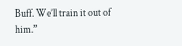Buff. We’ll train it out of him.”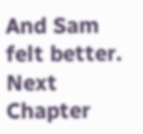And Sam felt better.
Next Chapter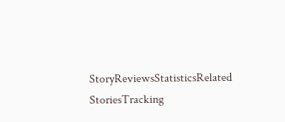StoryReviewsStatisticsRelated StoriesTracking